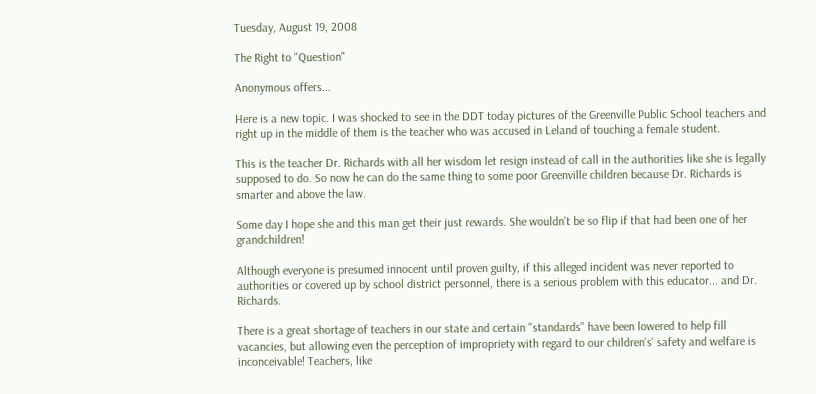Tuesday, August 19, 2008

The Right to "Question"

Anonymous offers...

Here is a new topic. I was shocked to see in the DDT today pictures of the Greenville Public School teachers and right up in the middle of them is the teacher who was accused in Leland of touching a female student.

This is the teacher Dr. Richards with all her wisdom let resign instead of call in the authorities like she is legally supposed to do. So now he can do the same thing to some poor Greenville children because Dr. Richards is smarter and above the law.

Some day I hope she and this man get their just rewards. She wouldn't be so flip if that had been one of her grandchildren!

Although everyone is presumed innocent until proven guilty, if this alleged incident was never reported to authorities or covered up by school district personnel, there is a serious problem with this educator... and Dr. Richards.

There is a great shortage of teachers in our state and certain "standards" have been lowered to help fill vacancies, but allowing even the perception of impropriety with regard to our children's' safety and welfare is inconceivable! Teachers, like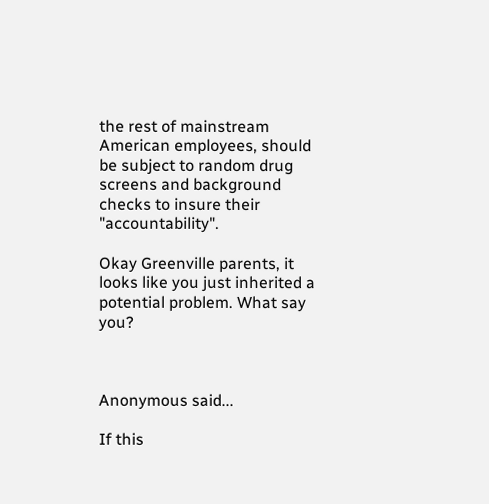the rest of mainstream American employees, should be subject to random drug screens and background checks to insure their "accountability".

Okay Greenville parents, it looks like you just inherited a potential problem. What say you?



Anonymous said...

If this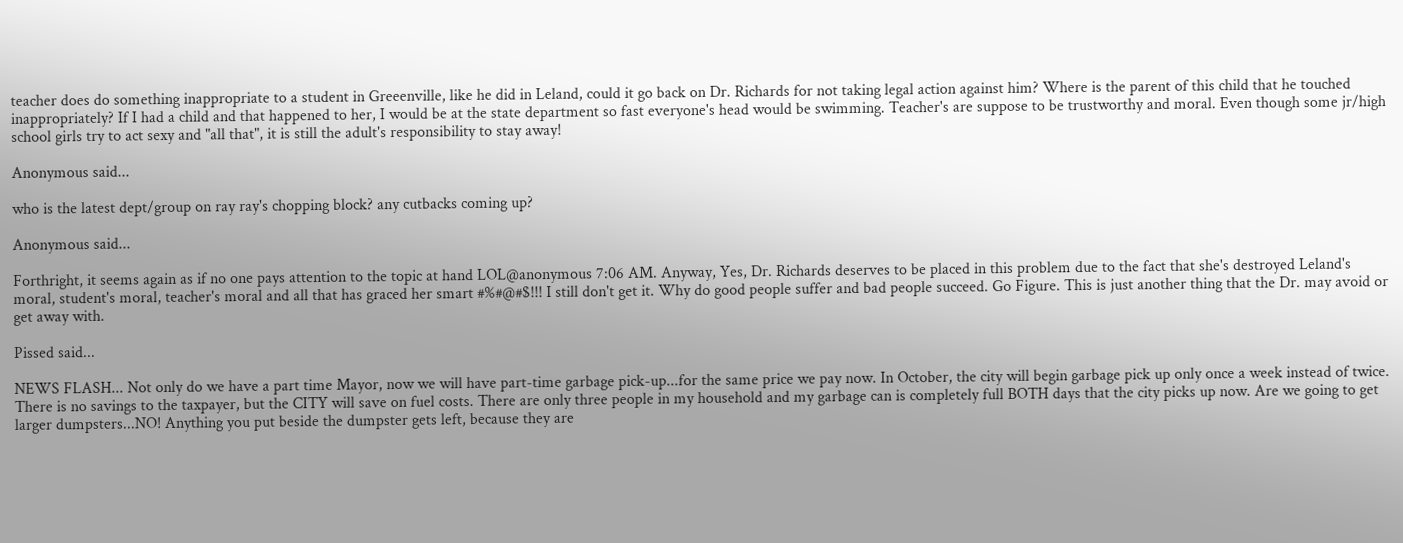teacher does do something inappropriate to a student in Greeenville, like he did in Leland, could it go back on Dr. Richards for not taking legal action against him? Where is the parent of this child that he touched inappropriately? If I had a child and that happened to her, I would be at the state department so fast everyone's head would be swimming. Teacher's are suppose to be trustworthy and moral. Even though some jr/high school girls try to act sexy and "all that", it is still the adult's responsibility to stay away!

Anonymous said...

who is the latest dept/group on ray ray's chopping block? any cutbacks coming up?

Anonymous said...

Forthright, it seems again as if no one pays attention to the topic at hand LOL@anonymous 7:06 AM. Anyway, Yes, Dr. Richards deserves to be placed in this problem due to the fact that she's destroyed Leland's moral, student's moral, teacher's moral and all that has graced her smart #%#@#$!!! I still don't get it. Why do good people suffer and bad people succeed. Go Figure. This is just another thing that the Dr. may avoid or get away with.

Pissed said...

NEWS FLASH... Not only do we have a part time Mayor, now we will have part-time garbage pick-up...for the same price we pay now. In October, the city will begin garbage pick up only once a week instead of twice. There is no savings to the taxpayer, but the CITY will save on fuel costs. There are only three people in my household and my garbage can is completely full BOTH days that the city picks up now. Are we going to get larger dumpsters...NO! Anything you put beside the dumpster gets left, because they are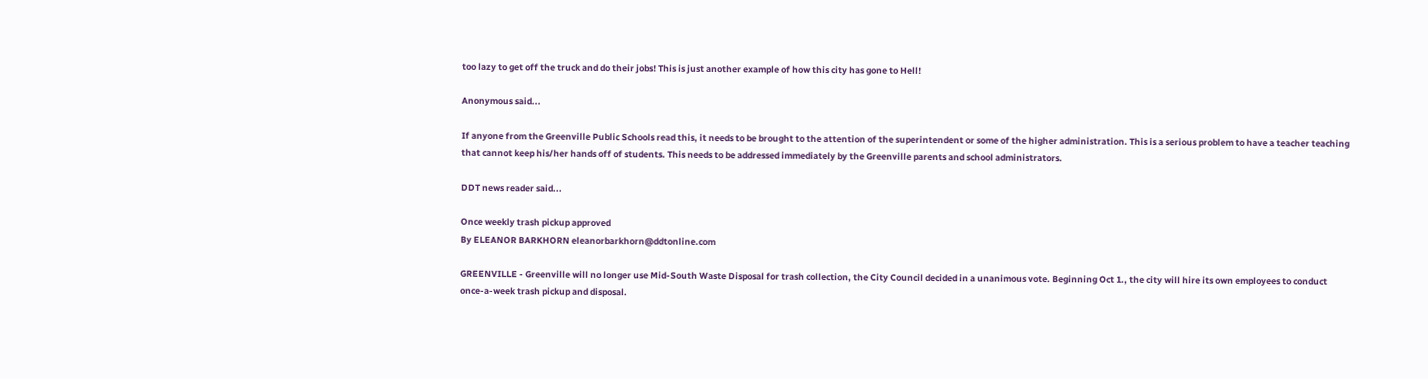too lazy to get off the truck and do their jobs! This is just another example of how this city has gone to Hell!

Anonymous said...

If anyone from the Greenville Public Schools read this, it needs to be brought to the attention of the superintendent or some of the higher administration. This is a serious problem to have a teacher teaching that cannot keep his/her hands off of students. This needs to be addressed immediately by the Greenville parents and school administrators.

DDT news reader said...

Once weekly trash pickup approved
By ELEANOR BARKHORN eleanorbarkhorn@ddtonline.com

GREENVILLE - Greenville will no longer use Mid-South Waste Disposal for trash collection, the City Council decided in a unanimous vote. Beginning Oct 1., the city will hire its own employees to conduct once-a-week trash pickup and disposal.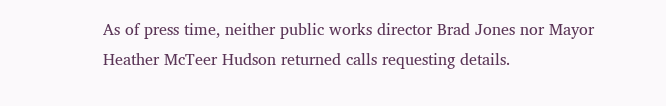As of press time, neither public works director Brad Jones nor Mayor Heather McTeer Hudson returned calls requesting details.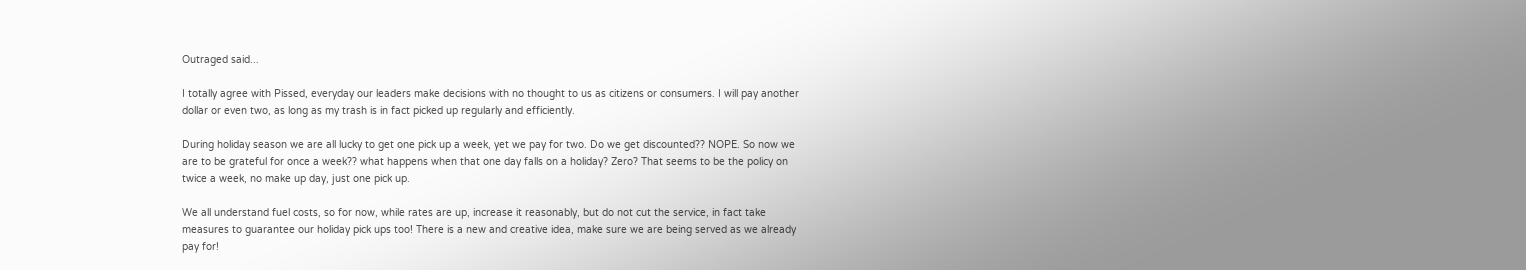Outraged said...

I totally agree with Pissed, everyday our leaders make decisions with no thought to us as citizens or consumers. I will pay another dollar or even two, as long as my trash is in fact picked up regularly and efficiently.

During holiday season we are all lucky to get one pick up a week, yet we pay for two. Do we get discounted?? NOPE. So now we are to be grateful for once a week?? what happens when that one day falls on a holiday? Zero? That seems to be the policy on twice a week, no make up day, just one pick up.

We all understand fuel costs, so for now, while rates are up, increase it reasonably, but do not cut the service, in fact take measures to guarantee our holiday pick ups too! There is a new and creative idea, make sure we are being served as we already pay for!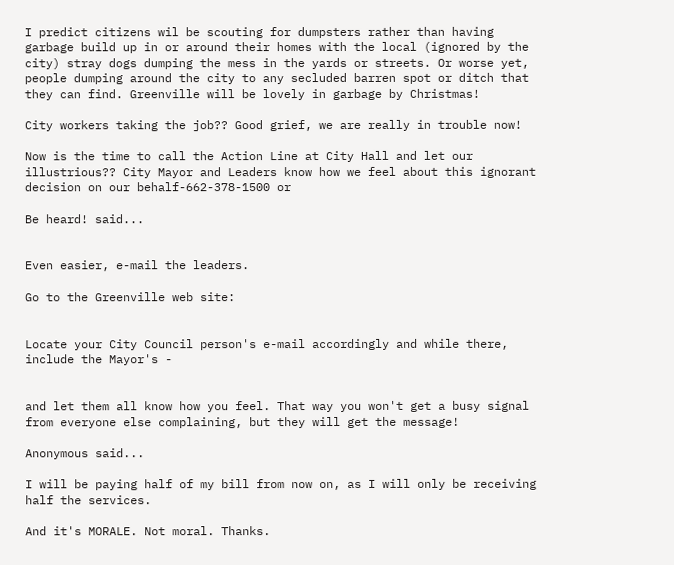I predict citizens wil be scouting for dumpsters rather than having garbage build up in or around their homes with the local (ignored by the city) stray dogs dumping the mess in the yards or streets. Or worse yet, people dumping around the city to any secluded barren spot or ditch that they can find. Greenville will be lovely in garbage by Christmas!

City workers taking the job?? Good grief, we are really in trouble now!

Now is the time to call the Action Line at City Hall and let our illustrious?? City Mayor and Leaders know how we feel about this ignorant decision on our behalf-662-378-1500 or

Be heard! said...


Even easier, e-mail the leaders.

Go to the Greenville web site:


Locate your City Council person's e-mail accordingly and while there, include the Mayor's -


and let them all know how you feel. That way you won't get a busy signal from everyone else complaining, but they will get the message!

Anonymous said...

I will be paying half of my bill from now on, as I will only be receiving half the services.

And it's MORALE. Not moral. Thanks.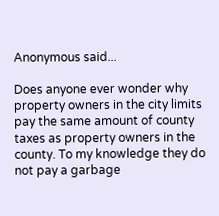Anonymous said...

Does anyone ever wonder why property owners in the city limits pay the same amount of county taxes as property owners in the county. To my knowledge they do not pay a garbage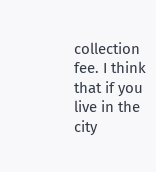collection fee. I think that if you live in the city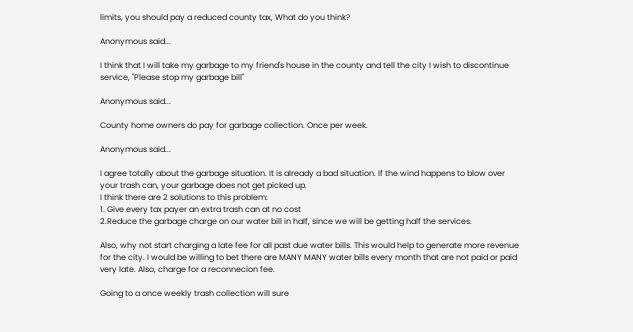limits, you should pay a reduced county tax, What do you think?

Anonymous said...

I think that I will take my garbage to my friend's house in the county and tell the city I wish to discontinue service, "Please stop my garbage bill"

Anonymous said...

County home owners do pay for garbage collection. Once per week.

Anonymous said...

I agree totally about the garbage situation. It is already a bad situation. If the wind happens to blow over your trash can, your garbage does not get picked up.
I think there are 2 solutions to this problem:
1. Give every tax payer an extra trash can at no cost
2.Reduce the garbage charge on our water bill in half, since we will be getting half the services.

Also, why not start charging a late fee for all past due water bills. This would help to generate more revenue for the city. I would be willing to bet there are MANY MANY water bills every month that are not paid or paid very late. Also, charge for a reconnecion fee.

Going to a once weekly trash collection will sure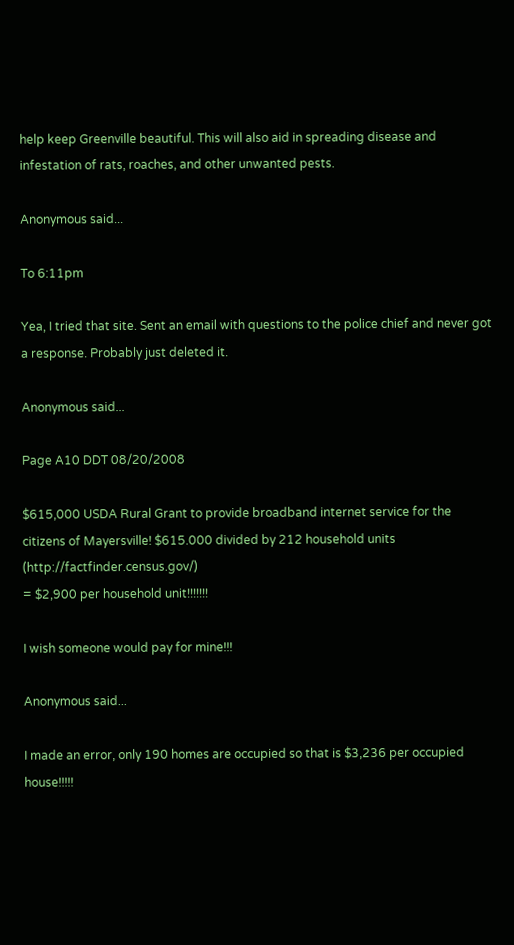help keep Greenville beautiful. This will also aid in spreading disease and infestation of rats, roaches, and other unwanted pests.

Anonymous said...

To 6:11pm

Yea, I tried that site. Sent an email with questions to the police chief and never got a response. Probably just deleted it.

Anonymous said...

Page A10 DDT 08/20/2008

$615,000 USDA Rural Grant to provide broadband internet service for the citizens of Mayersville! $615.000 divided by 212 household units (http://factfinder.census.gov/)
= $2,900 per household unit!!!!!!!

I wish someone would pay for mine!!!

Anonymous said...

I made an error, only 190 homes are occupied so that is $3,236 per occupied house!!!!!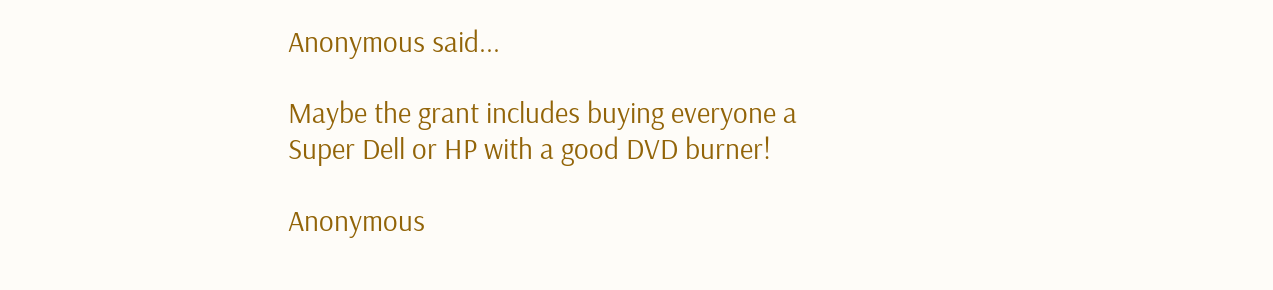Anonymous said...

Maybe the grant includes buying everyone a Super Dell or HP with a good DVD burner!

Anonymous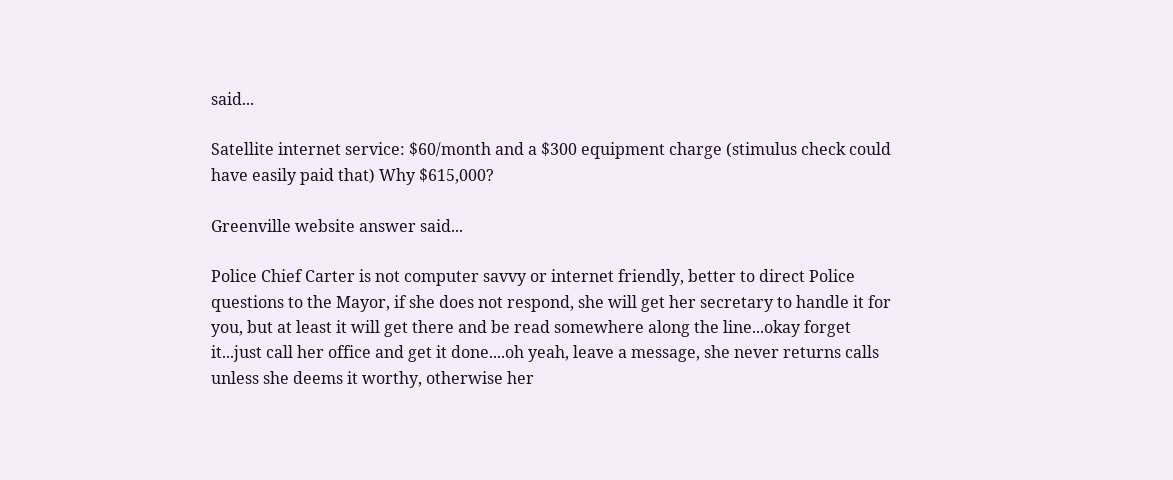said...

Satellite internet service: $60/month and a $300 equipment charge (stimulus check could have easily paid that) Why $615,000?

Greenville website answer said...

Police Chief Carter is not computer savvy or internet friendly, better to direct Police questions to the Mayor, if she does not respond, she will get her secretary to handle it for you, but at least it will get there and be read somewhere along the line...okay forget it...just call her office and get it done....oh yeah, leave a message, she never returns calls unless she deems it worthy, otherwise her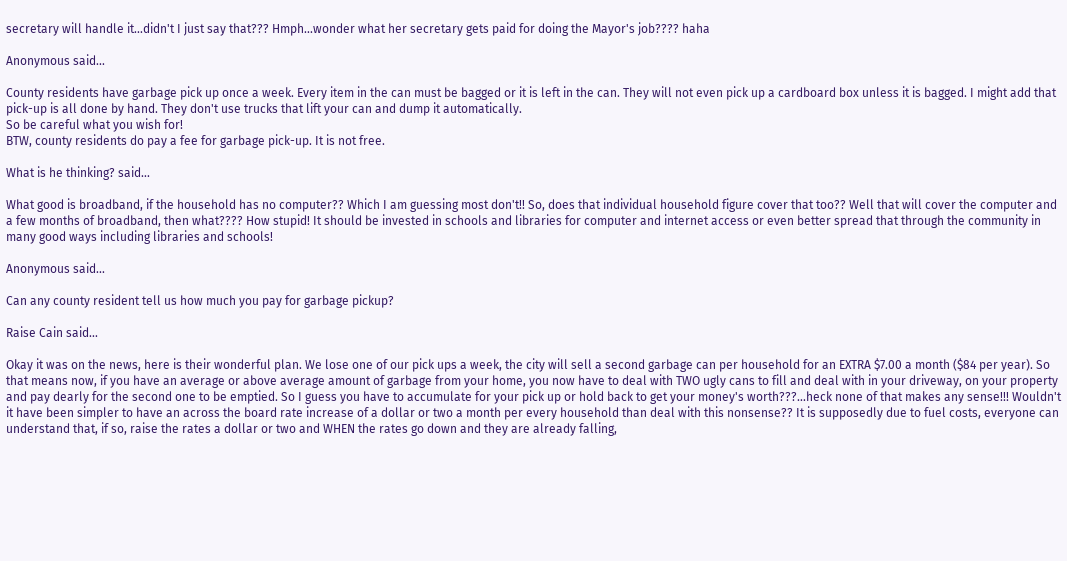secretary will handle it...didn't I just say that??? Hmph...wonder what her secretary gets paid for doing the Mayor's job???? haha

Anonymous said...

County residents have garbage pick up once a week. Every item in the can must be bagged or it is left in the can. They will not even pick up a cardboard box unless it is bagged. I might add that pick-up is all done by hand. They don't use trucks that lift your can and dump it automatically.
So be careful what you wish for!
BTW, county residents do pay a fee for garbage pick-up. It is not free.

What is he thinking? said...

What good is broadband, if the household has no computer?? Which I am guessing most don't!! So, does that individual household figure cover that too?? Well that will cover the computer and a few months of broadband, then what???? How stupid! It should be invested in schools and libraries for computer and internet access or even better spread that through the community in many good ways including libraries and schools!

Anonymous said...

Can any county resident tell us how much you pay for garbage pickup?

Raise Cain said...

Okay it was on the news, here is their wonderful plan. We lose one of our pick ups a week, the city will sell a second garbage can per household for an EXTRA $7.00 a month ($84 per year). So that means now, if you have an average or above average amount of garbage from your home, you now have to deal with TWO ugly cans to fill and deal with in your driveway, on your property and pay dearly for the second one to be emptied. So I guess you have to accumulate for your pick up or hold back to get your money's worth???...heck none of that makes any sense!!! Wouldn't it have been simpler to have an across the board rate increase of a dollar or two a month per every household than deal with this nonsense?? It is supposedly due to fuel costs, everyone can understand that, if so, raise the rates a dollar or two and WHEN the rates go down and they are already falling,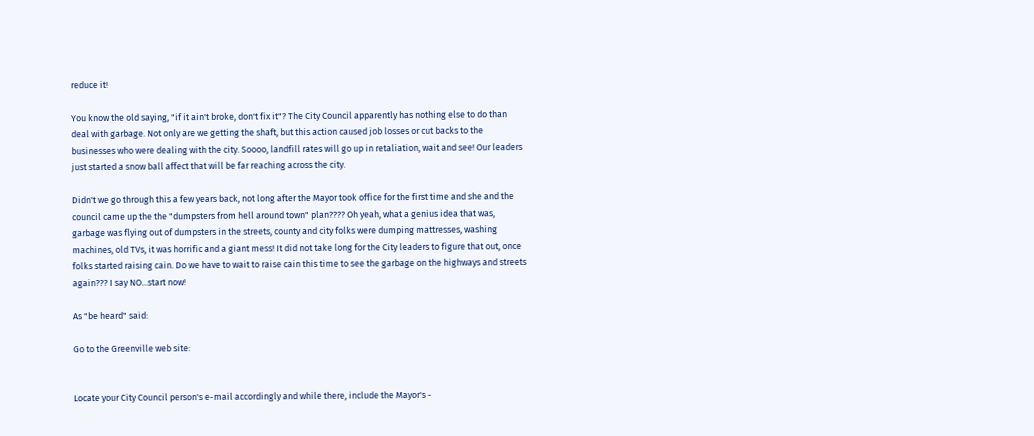reduce it!

You know the old saying, "if it ain't broke, don't fix it"? The City Council apparently has nothing else to do than deal with garbage. Not only are we getting the shaft, but this action caused job losses or cut backs to the businesses who were dealing with the city. Soooo, landfill rates will go up in retaliation, wait and see! Our leaders just started a snow ball affect that will be far reaching across the city.

Didn't we go through this a few years back, not long after the Mayor took office for the first time and she and the council came up the the "dumpsters from hell around town" plan???? Oh yeah, what a genius idea that was, garbage was flying out of dumpsters in the streets, county and city folks were dumping mattresses, washing machines, old TVs, it was horrific and a giant mess! It did not take long for the City leaders to figure that out, once folks started raising cain. Do we have to wait to raise cain this time to see the garbage on the highways and streets again??? I say NO...start now!

As "be heard" said:

Go to the Greenville web site:


Locate your City Council person's e-mail accordingly and while there, include the Mayor's -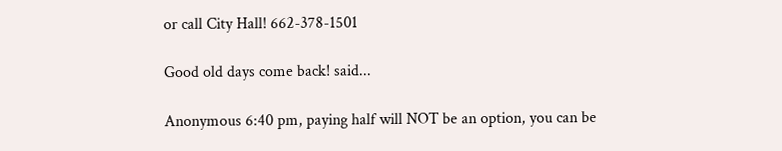or call City Hall! 662-378-1501

Good old days come back! said...

Anonymous 6:40 pm, paying half will NOT be an option, you can be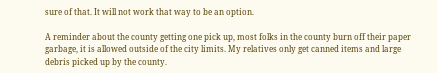sure of that. It will not work that way to be an option.

A reminder about the county getting one pick up, most folks in the county burn off their paper garbage, it is allowed outside of the city limits. My relatives only get canned items and large debris picked up by the county.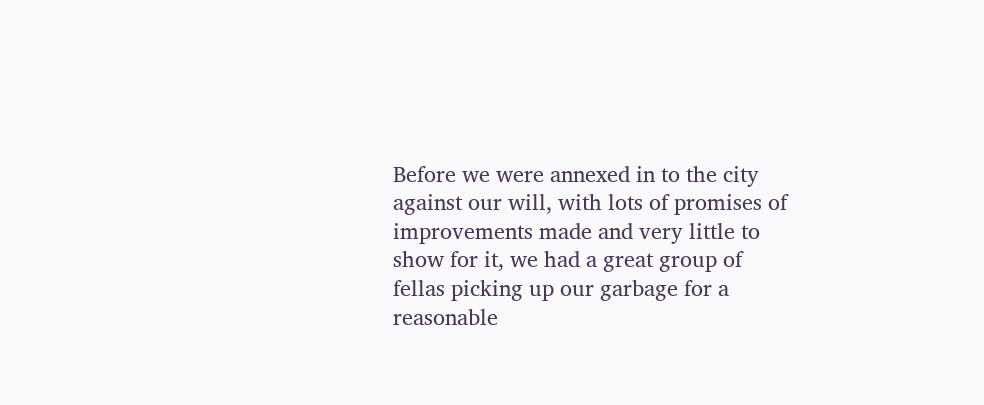Before we were annexed in to the city against our will, with lots of promises of improvements made and very little to show for it, we had a great group of fellas picking up our garbage for a reasonable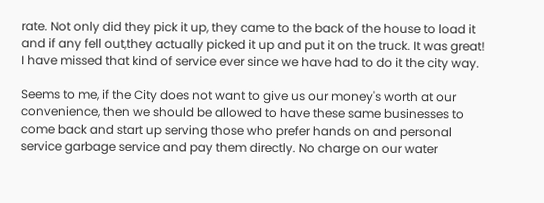rate. Not only did they pick it up, they came to the back of the house to load it and if any fell out,they actually picked it up and put it on the truck. It was great! I have missed that kind of service ever since we have had to do it the city way.

Seems to me, if the City does not want to give us our money's worth at our convenience, then we should be allowed to have these same businesses to come back and start up serving those who prefer hands on and personal service garbage service and pay them directly. No charge on our water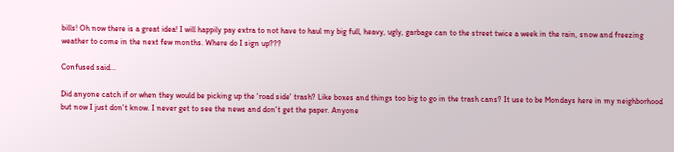bills! Oh now there is a great idea! I will happily pay extra to not have to haul my big full, heavy, ugly, garbage can to the street twice a week in the rain, snow and freezing weather to come in the next few months. Where do I sign up???

Confused said...

Did anyone catch if or when they would be picking up the 'road side' trash? Like boxes and things too big to go in the trash cans? It use to be Mondays here in my neighborhood but now I just don't know. I never get to see the news and don't get the paper. Anyone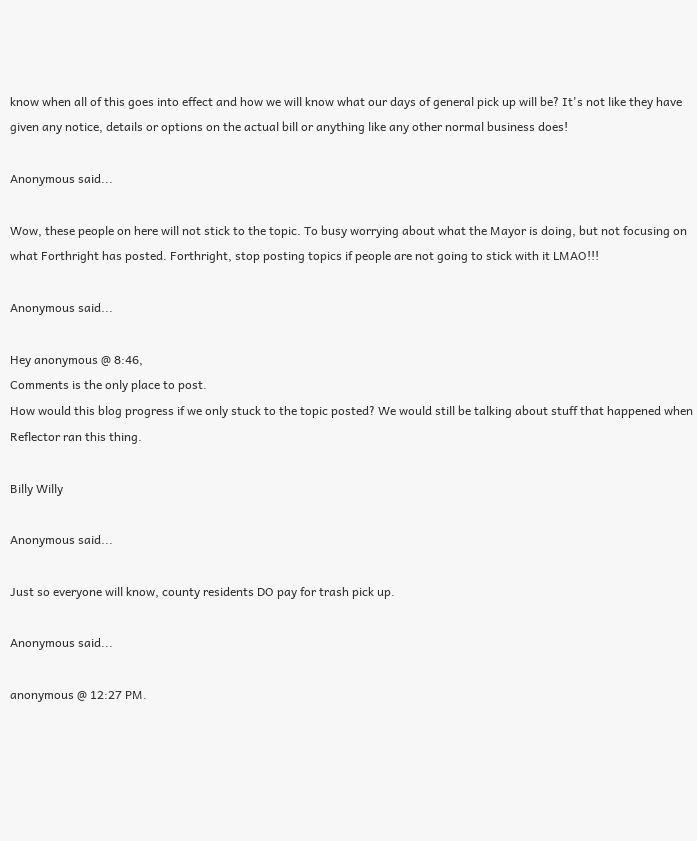know when all of this goes into effect and how we will know what our days of general pick up will be? It's not like they have given any notice, details or options on the actual bill or anything like any other normal business does!

Anonymous said...

Wow, these people on here will not stick to the topic. To busy worrying about what the Mayor is doing, but not focusing on what Forthright has posted. Forthright, stop posting topics if people are not going to stick with it LMAO!!!

Anonymous said...

Hey anonymous @ 8:46,
Comments is the only place to post.
How would this blog progress if we only stuck to the topic posted? We would still be talking about stuff that happened when Reflector ran this thing.

Billy Willy

Anonymous said...

Just so everyone will know, county residents DO pay for trash pick up.

Anonymous said...

anonymous @ 12:27 PM.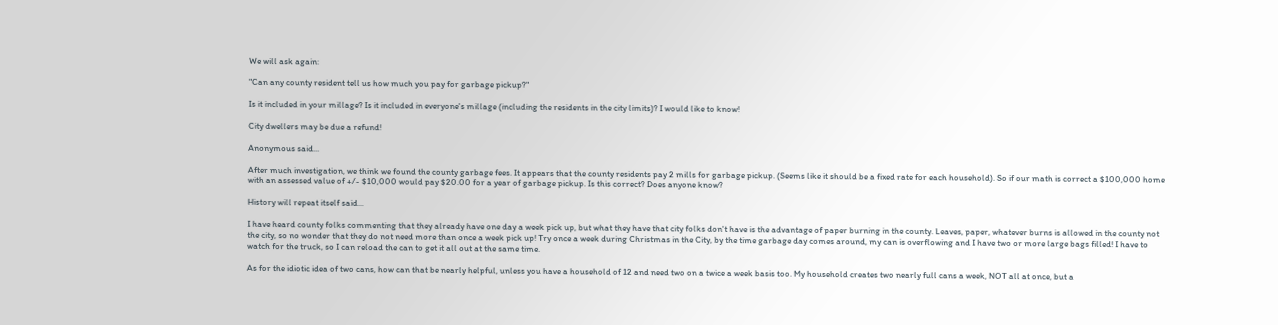We will ask again:

"Can any county resident tell us how much you pay for garbage pickup?"

Is it included in your millage? Is it included in everyone's millage (including the residents in the city limits)? I would like to know!

City dwellers may be due a refund!

Anonymous said...

After much investigation, we think we found the county garbage fees. It appears that the county residents pay 2 mills for garbage pickup. (Seems like it should be a fixed rate for each household). So if our math is correct a $100,000 home with an assessed value of +/- $10,000 would pay $20.00 for a year of garbage pickup. Is this correct? Does anyone know?

History will repeat itself said...

I have heard county folks commenting that they already have one day a week pick up, but what they have that city folks don't have is the advantage of paper burning in the county. Leaves, paper, whatever burns is allowed in the county not the city, so no wonder that they do not need more than once a week pick up! Try once a week during Christmas in the City, by the time garbage day comes around, my can is overflowing and I have two or more large bags filled! I have to watch for the truck, so I can reload the can to get it all out at the same time.

As for the idiotic idea of two cans, how can that be nearly helpful, unless you have a household of 12 and need two on a twice a week basis too. My household creates two nearly full cans a week, NOT all at once, but a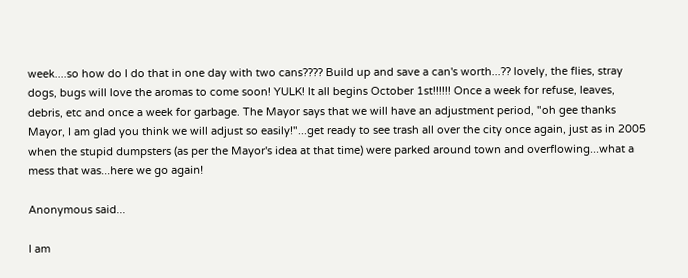week....so how do I do that in one day with two cans???? Build up and save a can's worth...?? lovely, the flies, stray dogs, bugs will love the aromas to come soon! YULK! It all begins October 1st!!!!!! Once a week for refuse, leaves, debris, etc and once a week for garbage. The Mayor says that we will have an adjustment period, "oh gee thanks Mayor, I am glad you think we will adjust so easily!"...get ready to see trash all over the city once again, just as in 2005 when the stupid dumpsters (as per the Mayor's idea at that time) were parked around town and overflowing...what a mess that was...here we go again!

Anonymous said...

I am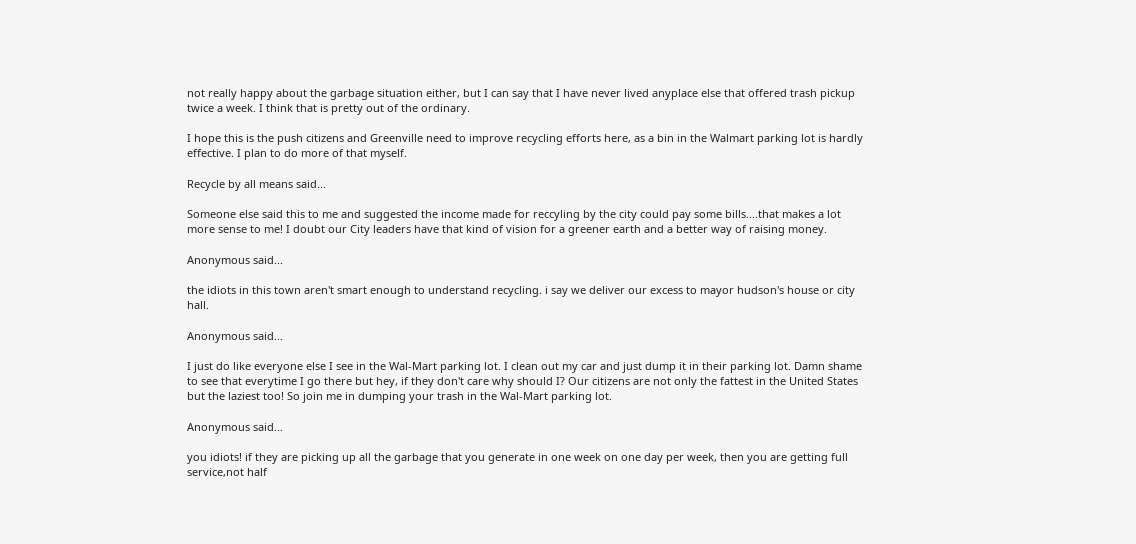not really happy about the garbage situation either, but I can say that I have never lived anyplace else that offered trash pickup twice a week. I think that is pretty out of the ordinary.

I hope this is the push citizens and Greenville need to improve recycling efforts here, as a bin in the Walmart parking lot is hardly effective. I plan to do more of that myself.

Recycle by all means said...

Someone else said this to me and suggested the income made for reccyling by the city could pay some bills....that makes a lot more sense to me! I doubt our City leaders have that kind of vision for a greener earth and a better way of raising money.

Anonymous said...

the idiots in this town aren't smart enough to understand recycling. i say we deliver our excess to mayor hudson's house or city hall.

Anonymous said...

I just do like everyone else I see in the Wal-Mart parking lot. I clean out my car and just dump it in their parking lot. Damn shame to see that everytime I go there but hey, if they don't care why should I? Our citizens are not only the fattest in the United States but the laziest too! So join me in dumping your trash in the Wal-Mart parking lot.

Anonymous said...

you idiots! if they are picking up all the garbage that you generate in one week on one day per week, then you are getting full service,not half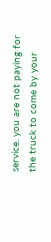service. you are not paying for the truck to come by your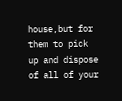house,but for them to pick up and dispose of all of your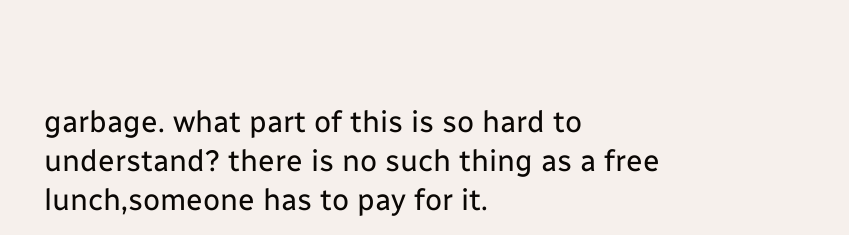garbage. what part of this is so hard to understand? there is no such thing as a free lunch,someone has to pay for it.